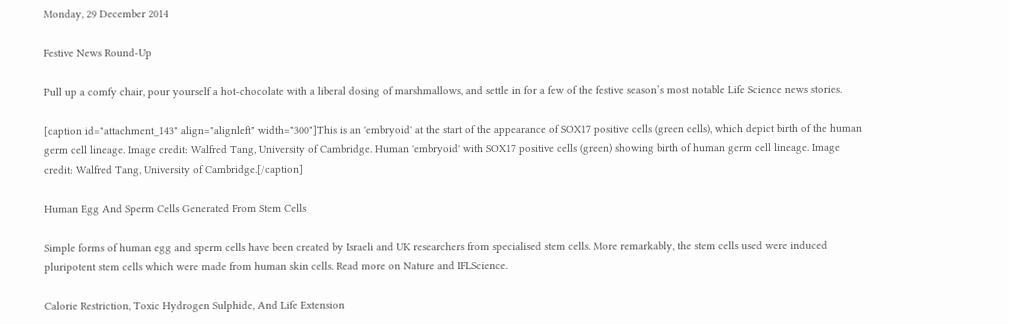Monday, 29 December 2014

Festive News Round-Up

Pull up a comfy chair, pour yourself a hot-chocolate with a liberal dosing of marshmallows, and settle in for a few of the festive season’s most notable Life Science news stories.

[caption id="attachment_143" align="alignleft" width="300"]This is an 'embryoid' at the start of the appearance of SOX17 positive cells (green cells), which depict birth of the human germ cell lineage. Image credit: Walfred Tang, University of Cambridge. Human 'embryoid' with SOX17 positive cells (green) showing birth of human germ cell lineage. Image credit: Walfred Tang, University of Cambridge.[/caption]

Human Egg And Sperm Cells Generated From Stem Cells

Simple forms of human egg and sperm cells have been created by Israeli and UK researchers from specialised stem cells. More remarkably, the stem cells used were induced pluripotent stem cells which were made from human skin cells. Read more on Nature and IFLScience.

Calorie Restriction, Toxic Hydrogen Sulphide, And Life Extension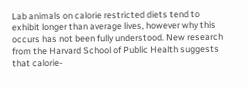Lab animals on calorie restricted diets tend to exhibit longer than average lives, however why this occurs has not been fully understood. New research from the Harvard School of Public Health suggests that calorie-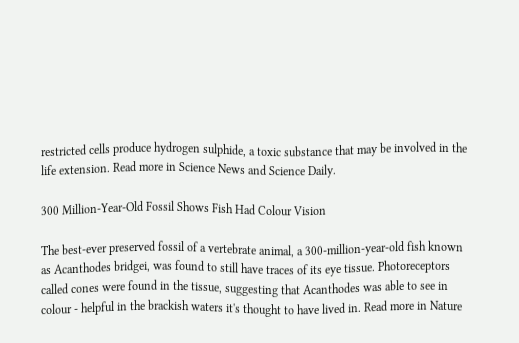restricted cells produce hydrogen sulphide, a toxic substance that may be involved in the life extension. Read more in Science News and Science Daily.

300 Million-Year-Old Fossil Shows Fish Had Colour Vision

The best-ever preserved fossil of a vertebrate animal, a 300-million-year-old fish known as Acanthodes bridgei, was found to still have traces of its eye tissue. Photoreceptors called cones were found in the tissue, suggesting that Acanthodes was able to see in colour - helpful in the brackish waters it's thought to have lived in. Read more in Nature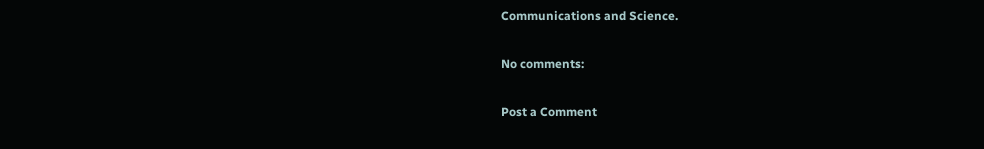Communications and Science.

No comments:

Post a Comment